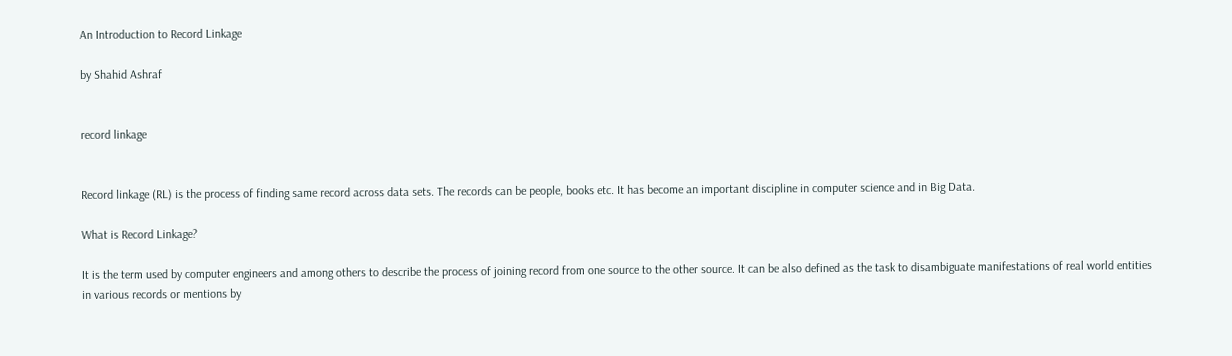An Introduction to Record Linkage

by Shahid Ashraf


record linkage


Record linkage (RL) is the process of finding same record across data sets. The records can be people, books etc. It has become an important discipline in computer science and in Big Data.

What is Record Linkage?

It is the term used by computer engineers and among others to describe the process of joining record from one source to the other source. It can be also defined as the task to disambiguate manifestations of real world entities in various records or mentions by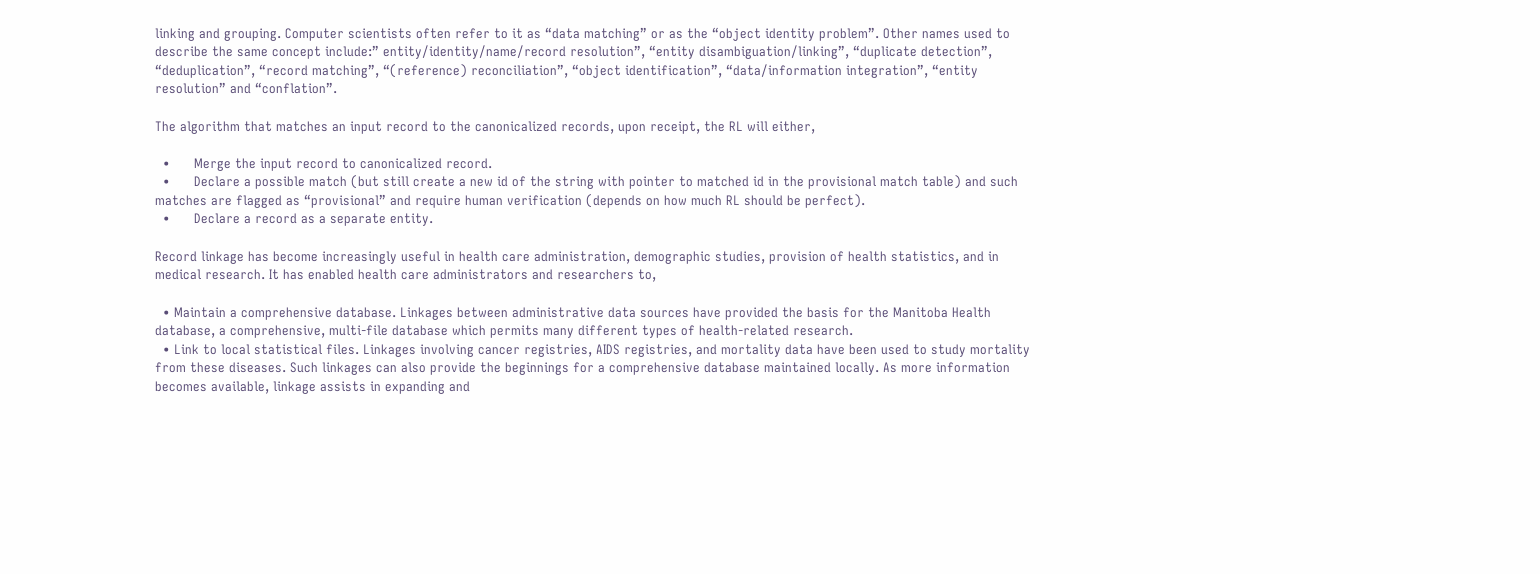linking and grouping. Computer scientists often refer to it as “data matching” or as the “object identity problem”. Other names used to describe the same concept include:” entity/identity/name/record resolution”, “entity disambiguation/linking”, “duplicate detection”, “deduplication”, “record matching”, “(reference) reconciliation”, “object identification”, “data/information integration”, “entity resolution” and “conflation”.

The algorithm that matches an input record to the canonicalized records, upon receipt, the RL will either,

  •      Merge the input record to canonicalized record.
  •      Declare a possible match (but still create a new id of the string with pointer to matched id in the provisional match table) and such matches are flagged as “provisional” and require human verification (depends on how much RL should be perfect).
  •      Declare a record as a separate entity.

Record linkage has become increasingly useful in health care administration, demographic studies, provision of health statistics, and in medical research. It has enabled health care administrators and researchers to,

  • Maintain a comprehensive database. Linkages between administrative data sources have provided the basis for the Manitoba Health database, a comprehensive, multi-file database which permits many different types of health-related research.
  • Link to local statistical files. Linkages involving cancer registries, AIDS registries, and mortality data have been used to study mortality from these diseases. Such linkages can also provide the beginnings for a comprehensive database maintained locally. As more information becomes available, linkage assists in expanding and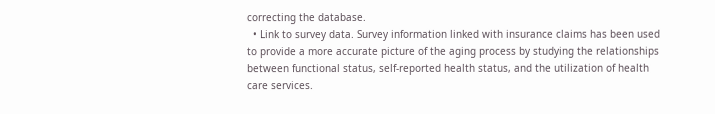correcting the database.
  • Link to survey data. Survey information linked with insurance claims has been used to provide a more accurate picture of the aging process by studying the relationships between functional status, self-reported health status, and the utilization of health care services.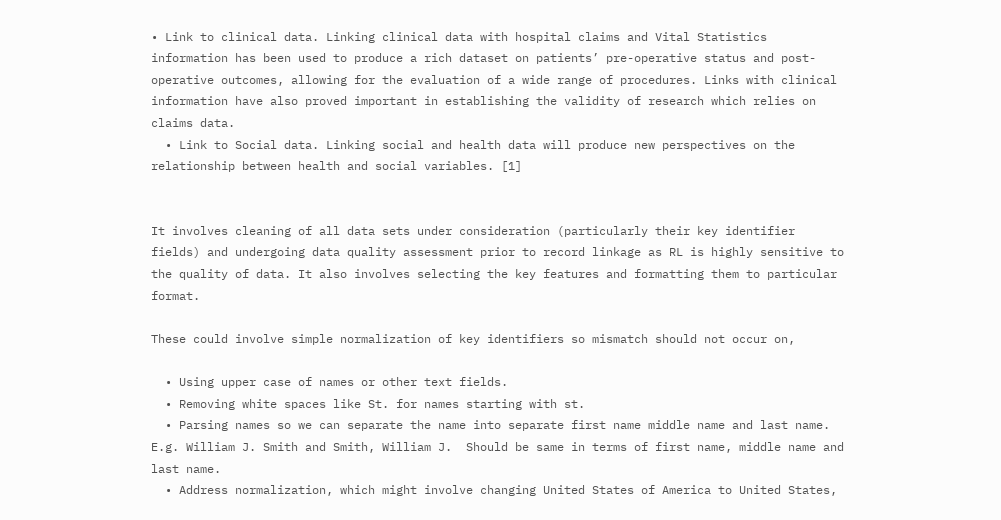• Link to clinical data. Linking clinical data with hospital claims and Vital Statistics information has been used to produce a rich dataset on patients’ pre-operative status and post-operative outcomes, allowing for the evaluation of a wide range of procedures. Links with clinical information have also proved important in establishing the validity of research which relies on claims data.
  • Link to Social data. Linking social and health data will produce new perspectives on the relationship between health and social variables. [1]


It involves cleaning of all data sets under consideration (particularly their key identifier fields) and undergoing data quality assessment prior to record linkage as RL is highly sensitive to the quality of data. It also involves selecting the key features and formatting them to particular format.

These could involve simple normalization of key identifiers so mismatch should not occur on,

  • Using upper case of names or other text fields.
  • Removing white spaces like St. for names starting with st.
  • Parsing names so we can separate the name into separate first name middle name and last name. E.g. William J. Smith and Smith, William J.  Should be same in terms of first name, middle name and last name.
  • Address normalization, which might involve changing United States of America to United States,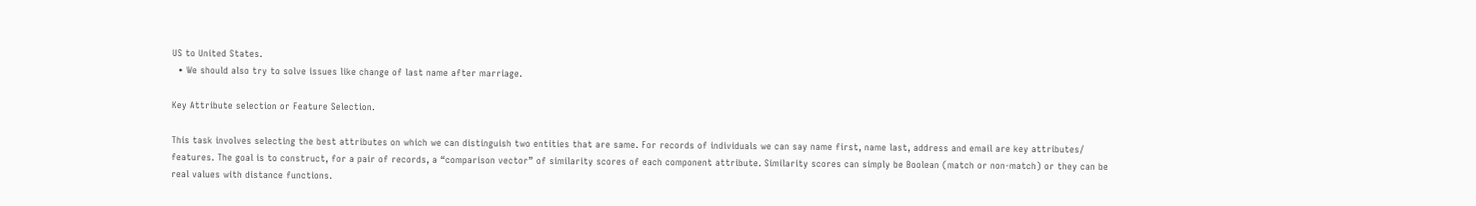US to United States.
  • We should also try to solve issues like change of last name after marriage.

Key Attribute selection or Feature Selection.

This task involves selecting the best attributes on which we can distinguish two entities that are same. For records of individuals we can say name first, name last, address and email are key attributes/ features. The goal is to construct, for a pair of records, a “comparison vector” of similarity scores of each component attribute. Similarity scores can simply be Boolean (match or non-match) or they can be real values with distance functions.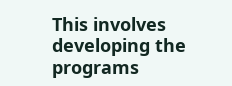This involves developing the programs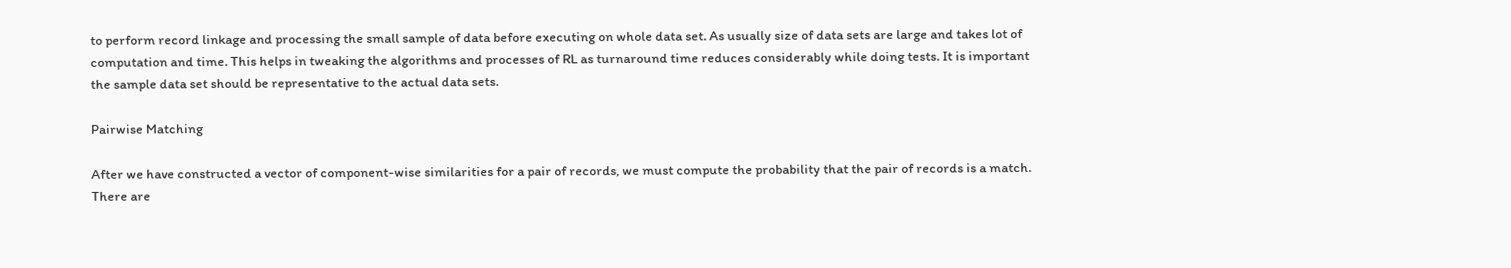to perform record linkage and processing the small sample of data before executing on whole data set. As usually size of data sets are large and takes lot of computation and time. This helps in tweaking the algorithms and processes of RL as turnaround time reduces considerably while doing tests. It is important the sample data set should be representative to the actual data sets.

Pairwise Matching

After we have constructed a vector of component-wise similarities for a pair of records, we must compute the probability that the pair of records is a match. There are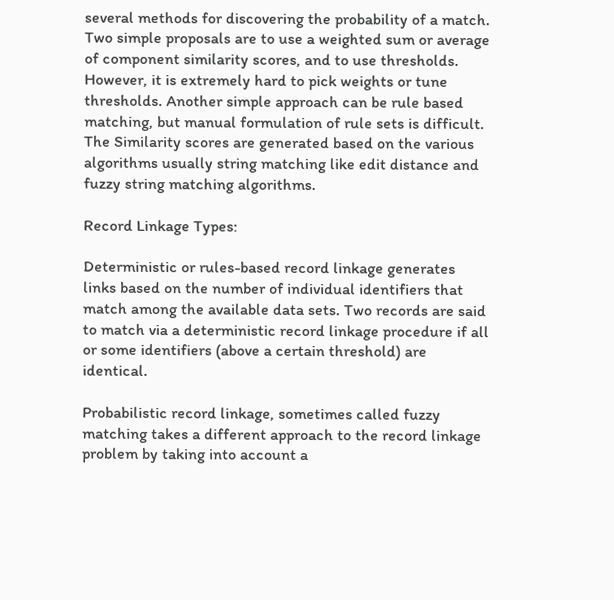several methods for discovering the probability of a match. Two simple proposals are to use a weighted sum or average of component similarity scores, and to use thresholds. However, it is extremely hard to pick weights or tune thresholds. Another simple approach can be rule based matching, but manual formulation of rule sets is difficult. The Similarity scores are generated based on the various algorithms usually string matching like edit distance and fuzzy string matching algorithms.

Record Linkage Types:

Deterministic or rules-based record linkage generates links based on the number of individual identifiers that match among the available data sets. Two records are said to match via a deterministic record linkage procedure if all or some identifiers (above a certain threshold) are identical.

Probabilistic record linkage, sometimes called fuzzy matching takes a different approach to the record linkage problem by taking into account a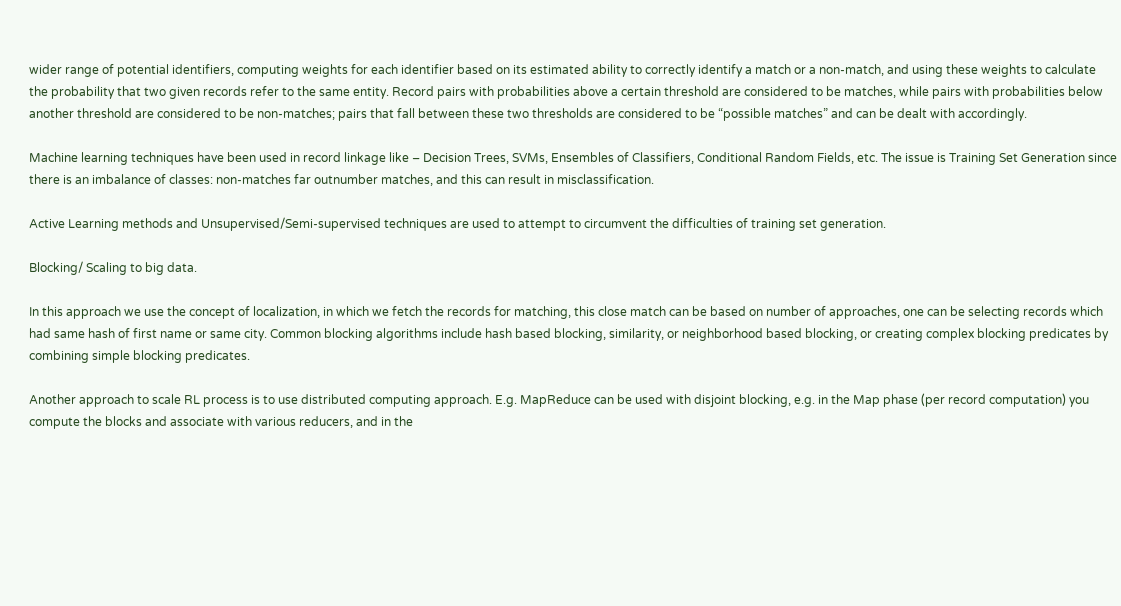wider range of potential identifiers, computing weights for each identifier based on its estimated ability to correctly identify a match or a non-match, and using these weights to calculate the probability that two given records refer to the same entity. Record pairs with probabilities above a certain threshold are considered to be matches, while pairs with probabilities below another threshold are considered to be non-matches; pairs that fall between these two thresholds are considered to be “possible matches” and can be dealt with accordingly.

Machine learning techniques have been used in record linkage like – Decision Trees, SVMs, Ensembles of Classifiers, Conditional Random Fields, etc. The issue is Training Set Generation since there is an imbalance of classes: non-matches far outnumber matches, and this can result in misclassification.

Active Learning methods and Unsupervised/Semi-supervised techniques are used to attempt to circumvent the difficulties of training set generation.

Blocking/ Scaling to big data.

In this approach we use the concept of localization, in which we fetch the records for matching, this close match can be based on number of approaches, one can be selecting records which had same hash of first name or same city. Common blocking algorithms include hash based blocking, similarity, or neighborhood based blocking, or creating complex blocking predicates by combining simple blocking predicates.

Another approach to scale RL process is to use distributed computing approach. E.g. MapReduce can be used with disjoint blocking, e.g. in the Map phase (per record computation) you compute the blocks and associate with various reducers, and in the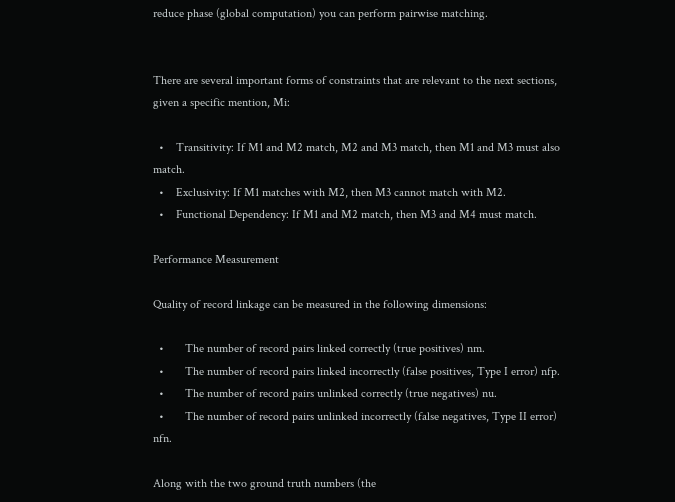reduce phase (global computation) you can perform pairwise matching.


There are several important forms of constraints that are relevant to the next sections, given a specific mention, Mi:

  •    Transitivity: If M1 and M2 match, M2 and M3 match, then M1 and M3 must also match.
  •    Exclusivity: If M1 matches with M2, then M3 cannot match with M2.
  •    Functional Dependency: If M1 and M2 match, then M3 and M4 must match.

Performance Measurement

Quality of record linkage can be measured in the following dimensions:

  •       The number of record pairs linked correctly (true positives) nm.
  •       The number of record pairs linked incorrectly (false positives, Type I error) nfp.
  •       The number of record pairs unlinked correctly (true negatives) nu.
  •       The number of record pairs unlinked incorrectly (false negatives, Type II error) nfn.

Along with the two ground truth numbers (the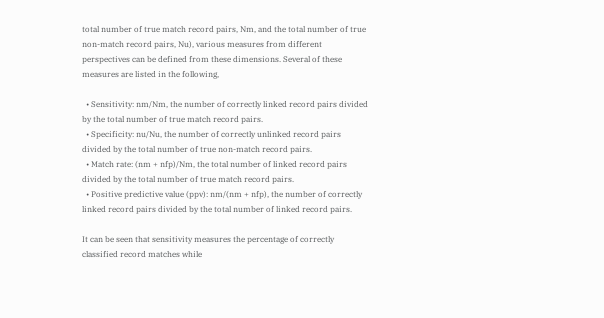total number of true match record pairs, Nm, and the total number of true non-match record pairs, Nu), various measures from different perspectives can be defined from these dimensions. Several of these measures are listed in the following,

  • Sensitivity: nm/Nm, the number of correctly linked record pairs divided by the total number of true match record pairs.
  • Specificity: nu/Nu, the number of correctly unlinked record pairs divided by the total number of true non-match record pairs.
  • Match rate: (nm + nfp)/Nm, the total number of linked record pairs divided by the total number of true match record pairs.
  • Positive predictive value (ppv): nm/(nm + nfp), the number of correctly linked record pairs divided by the total number of linked record pairs.

It can be seen that sensitivity measures the percentage of correctly classified record matches while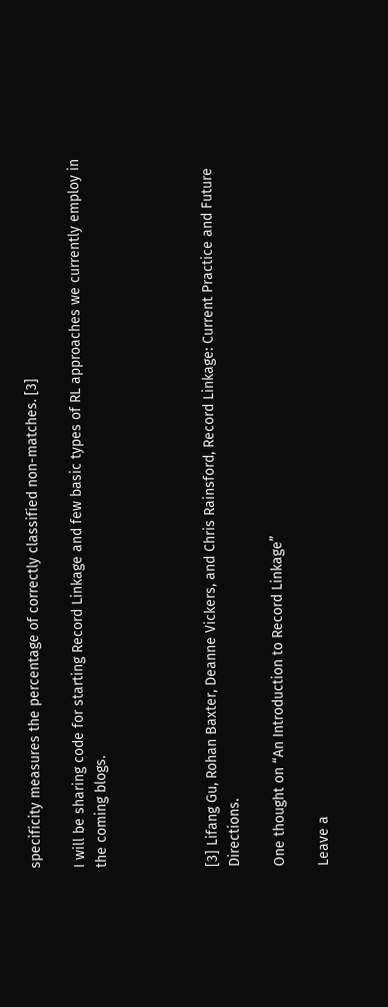specificity measures the percentage of correctly classified non-matches. [3]

I will be sharing code for starting Record Linkage and few basic types of RL approaches we currently employ in the coming blogs.




[3] Lifang Gu, Rohan Baxter, Deanne Vickers, and Chris Rainsford, Record Linkage: Current Practice and Future Directions.

One thought on “An Introduction to Record Linkage”

Leave a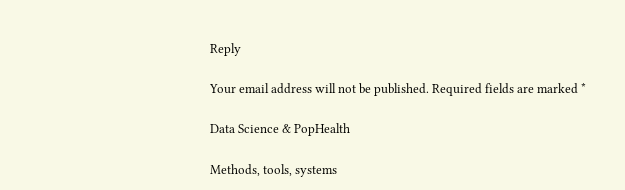Reply

Your email address will not be published. Required fields are marked *

Data Science & PopHealth

Methods, tools, systems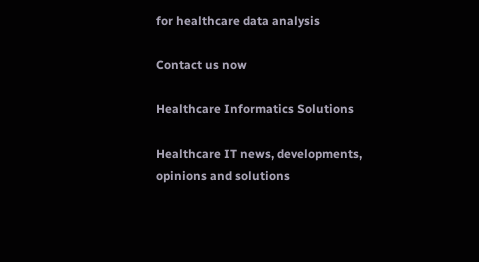for healthcare data analysis

Contact us now

Healthcare Informatics Solutions

Healthcare IT news, developments, opinions and solutions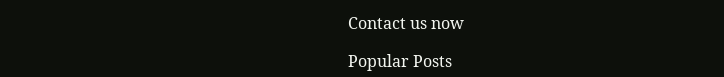Contact us now

Popular Posts